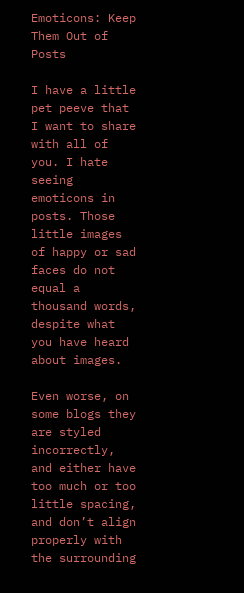Emoticons: Keep Them Out of Posts

I have a little pet peeve that I want to share with all of you. I hate seeing emoticons in posts. Those little images of happy or sad faces do not equal a thousand words, despite what you have heard about images.

Even worse, on some blogs they are styled incorrectly, and either have too much or too little spacing, and don’t align properly with the surrounding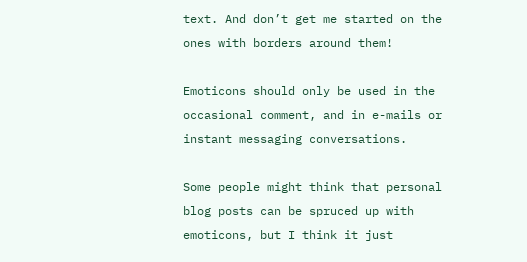text. And don’t get me started on the ones with borders around them!

Emoticons should only be used in the occasional comment, and in e-mails or instant messaging conversations.

Some people might think that personal blog posts can be spruced up with emoticons, but I think it just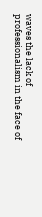waves the lack of professionalism in the face of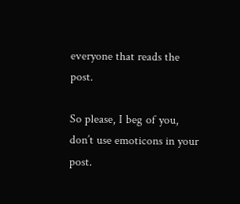everyone that reads the post.

So please, I beg of you, don’t use emoticons in your post.